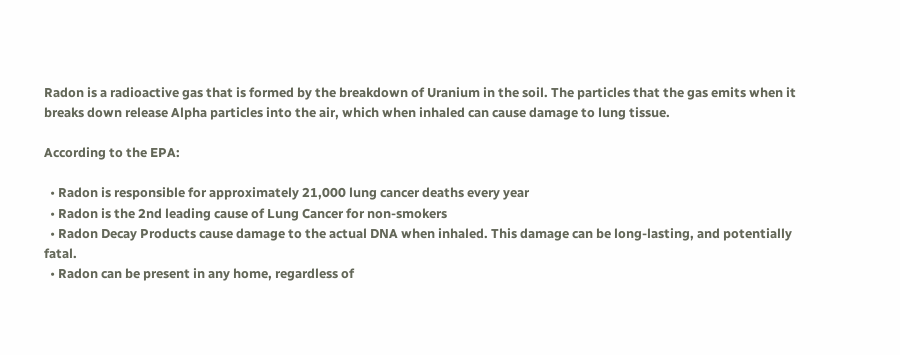Radon is a radioactive gas that is formed by the breakdown of Uranium in the soil. The particles that the gas emits when it breaks down release Alpha particles into the air, which when inhaled can cause damage to lung tissue.

According to the EPA:

  • Radon is responsible for approximately 21,000 lung cancer deaths every year
  • Radon is the 2nd leading cause of Lung Cancer for non-smokers
  • Radon Decay Products cause damage to the actual DNA when inhaled. This damage can be long-lasting, and potentially fatal.
  • Radon can be present in any home, regardless of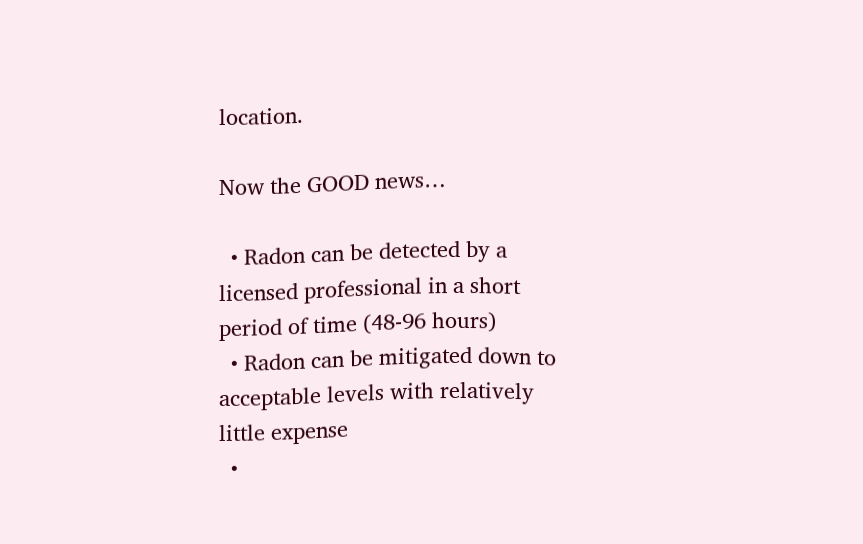location.

Now the GOOD news…

  • Radon can be detected by a licensed professional in a short period of time (48-96 hours)
  • Radon can be mitigated down to acceptable levels with relatively little expense
  •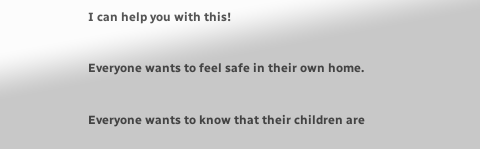I can help you with this!

Everyone wants to feel safe in their own home.

Everyone wants to know that their children are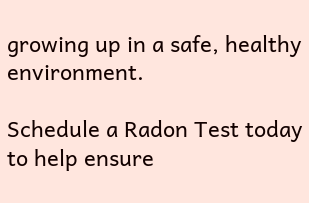growing up in a safe, healthy environment.

Schedule a Radon Test today to help ensure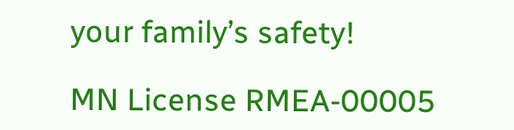your family’s safety!

MN License RMEA-00005